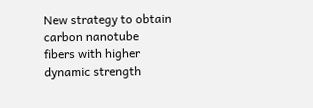New strategy to obtain carbon nanotube fibers with higher dynamic strength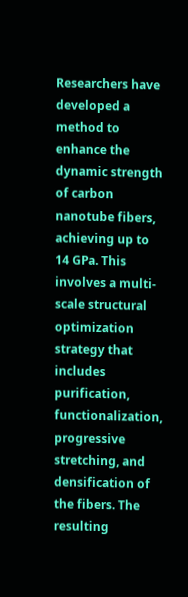Researchers have developed a method to enhance the dynamic strength of carbon nanotube fibers, achieving up to 14 GPa. This involves a multi-scale structural optimization strategy that includes purification, functionalization, progressive stretching, and densification of the fibers. The resulting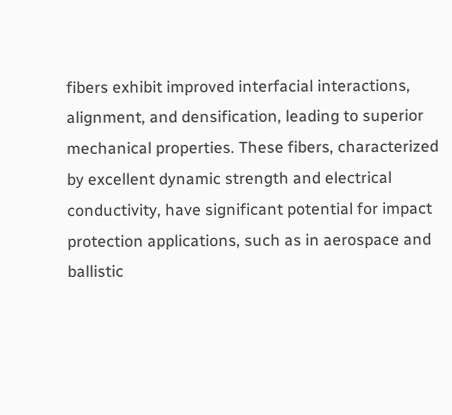fibers exhibit improved interfacial interactions, alignment, and densification, leading to superior mechanical properties. These fibers, characterized by excellent dynamic strength and electrical conductivity, have significant potential for impact protection applications, such as in aerospace and ballistic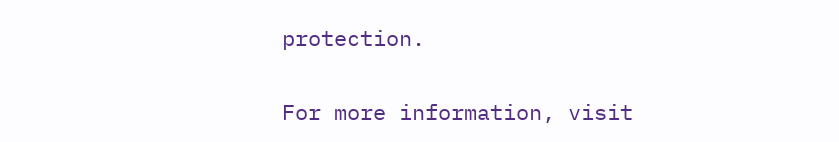protection.

For more information, visit